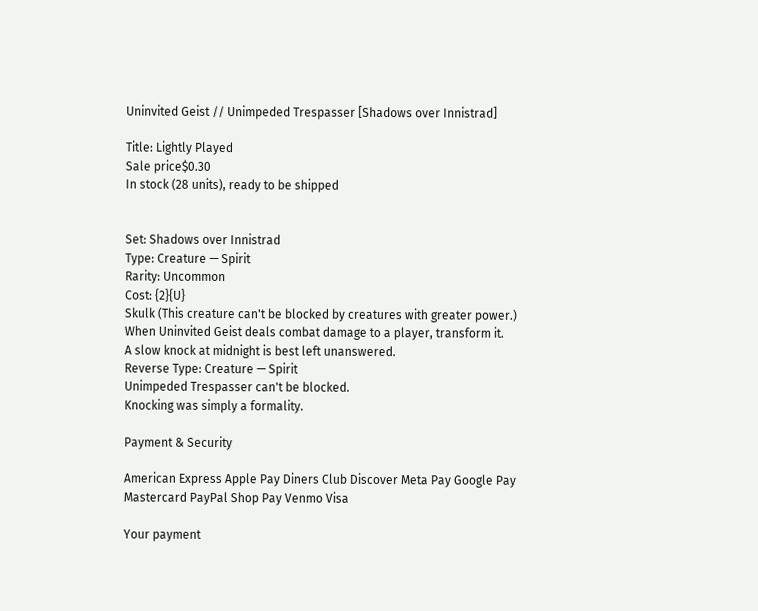Uninvited Geist // Unimpeded Trespasser [Shadows over Innistrad]

Title: Lightly Played
Sale price$0.30
In stock (28 units), ready to be shipped


Set: Shadows over Innistrad
Type: Creature — Spirit
Rarity: Uncommon
Cost: {2}{U}
Skulk (This creature can't be blocked by creatures with greater power.)
When Uninvited Geist deals combat damage to a player, transform it.
A slow knock at midnight is best left unanswered.
Reverse Type: Creature — Spirit
Unimpeded Trespasser can't be blocked.
Knocking was simply a formality.

Payment & Security

American Express Apple Pay Diners Club Discover Meta Pay Google Pay Mastercard PayPal Shop Pay Venmo Visa

Your payment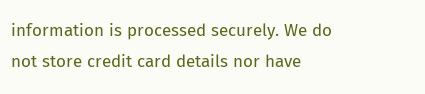information is processed securely. We do not store credit card details nor have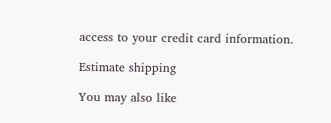access to your credit card information.

Estimate shipping

You may also like